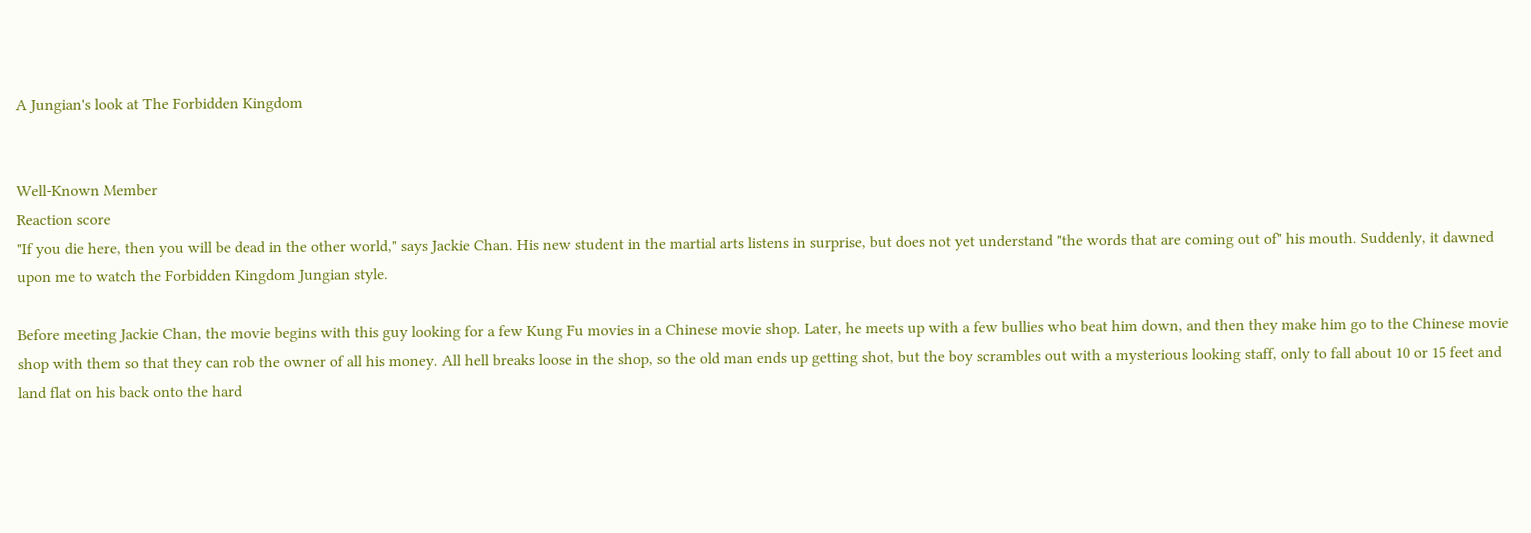A Jungian's look at The Forbidden Kingdom


Well-Known Member
Reaction score
"If you die here, then you will be dead in the other world," says Jackie Chan. His new student in the martial arts listens in surprise, but does not yet understand "the words that are coming out of" his mouth. Suddenly, it dawned upon me to watch the Forbidden Kingdom Jungian style.

Before meeting Jackie Chan, the movie begins with this guy looking for a few Kung Fu movies in a Chinese movie shop. Later, he meets up with a few bullies who beat him down, and then they make him go to the Chinese movie shop with them so that they can rob the owner of all his money. All hell breaks loose in the shop, so the old man ends up getting shot, but the boy scrambles out with a mysterious looking staff, only to fall about 10 or 15 feet and land flat on his back onto the hard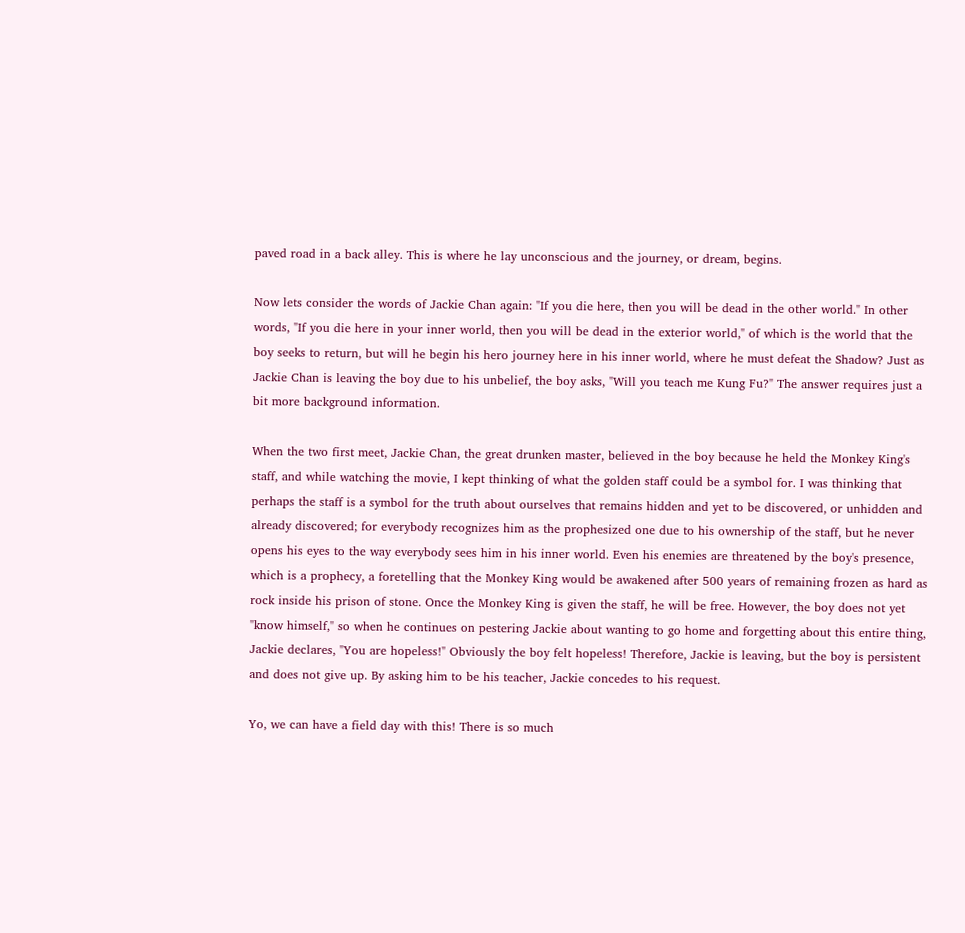paved road in a back alley. This is where he lay unconscious and the journey, or dream, begins.

Now lets consider the words of Jackie Chan again: "If you die here, then you will be dead in the other world." In other words, "If you die here in your inner world, then you will be dead in the exterior world," of which is the world that the boy seeks to return, but will he begin his hero journey here in his inner world, where he must defeat the Shadow? Just as Jackie Chan is leaving the boy due to his unbelief, the boy asks, "Will you teach me Kung Fu?" The answer requires just a bit more background information.

When the two first meet, Jackie Chan, the great drunken master, believed in the boy because he held the Monkey King's staff, and while watching the movie, I kept thinking of what the golden staff could be a symbol for. I was thinking that perhaps the staff is a symbol for the truth about ourselves that remains hidden and yet to be discovered, or unhidden and already discovered; for everybody recognizes him as the prophesized one due to his ownership of the staff, but he never opens his eyes to the way everybody sees him in his inner world. Even his enemies are threatened by the boy's presence, which is a prophecy, a foretelling that the Monkey King would be awakened after 500 years of remaining frozen as hard as rock inside his prison of stone. Once the Monkey King is given the staff, he will be free. However, the boy does not yet "know himself," so when he continues on pestering Jackie about wanting to go home and forgetting about this entire thing, Jackie declares, "You are hopeless!" Obviously the boy felt hopeless! Therefore, Jackie is leaving, but the boy is persistent and does not give up. By asking him to be his teacher, Jackie concedes to his request.

Yo, we can have a field day with this! There is so much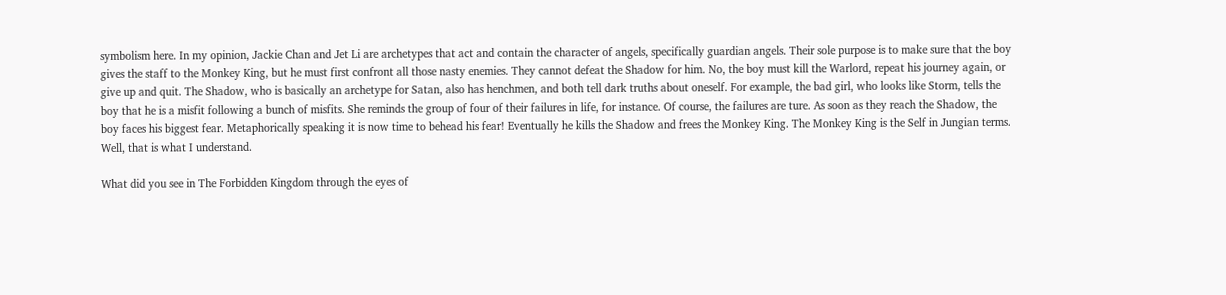symbolism here. In my opinion, Jackie Chan and Jet Li are archetypes that act and contain the character of angels, specifically guardian angels. Their sole purpose is to make sure that the boy gives the staff to the Monkey King, but he must first confront all those nasty enemies. They cannot defeat the Shadow for him. No, the boy must kill the Warlord, repeat his journey again, or give up and quit. The Shadow, who is basically an archetype for Satan, also has henchmen, and both tell dark truths about oneself. For example, the bad girl, who looks like Storm, tells the boy that he is a misfit following a bunch of misfits. She reminds the group of four of their failures in life, for instance. Of course, the failures are ture. As soon as they reach the Shadow, the boy faces his biggest fear. Metaphorically speaking it is now time to behead his fear! Eventually he kills the Shadow and frees the Monkey King. The Monkey King is the Self in Jungian terms. Well, that is what I understand.

What did you see in The Forbidden Kingdom through the eyes of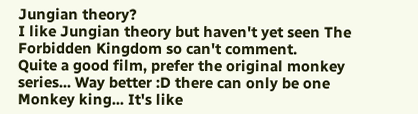Jungian theory?
I like Jungian theory but haven't yet seen The Forbidden Kingdom so can't comment.
Quite a good film, prefer the original monkey series... Way better :D there can only be one Monkey king... It's like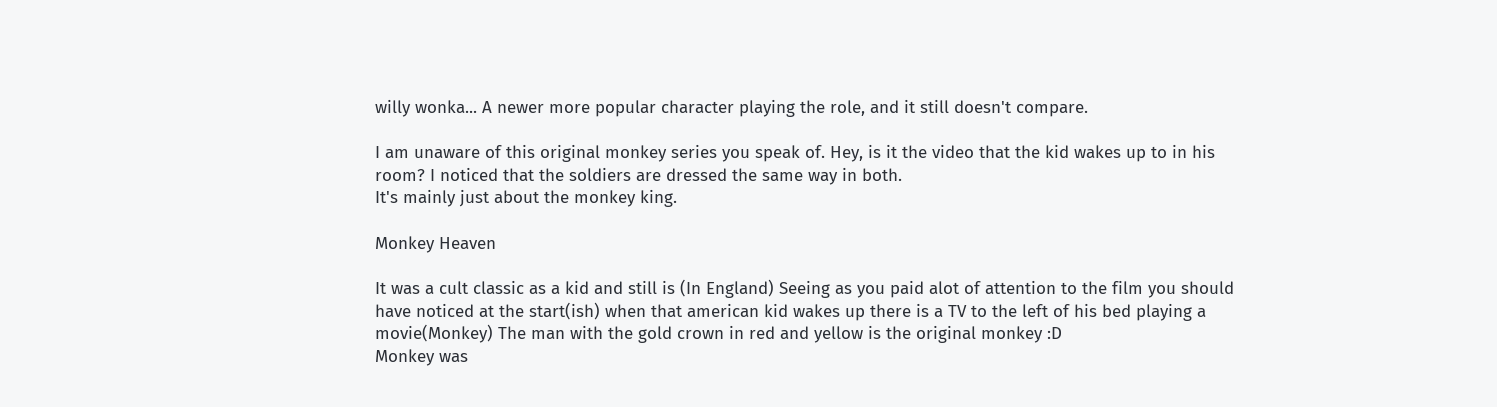willy wonka... A newer more popular character playing the role, and it still doesn't compare.

I am unaware of this original monkey series you speak of. Hey, is it the video that the kid wakes up to in his room? I noticed that the soldiers are dressed the same way in both.
It's mainly just about the monkey king.

Monkey Heaven

It was a cult classic as a kid and still is (In England) Seeing as you paid alot of attention to the film you should have noticed at the start(ish) when that american kid wakes up there is a TV to the left of his bed playing a movie(Monkey) The man with the gold crown in red and yellow is the original monkey :D
Monkey was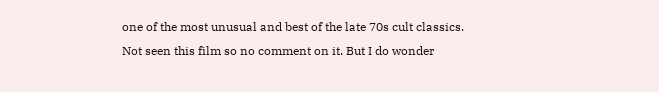one of the most unusual and best of the late 70s cult classics. Not seen this film so no comment on it. But I do wonder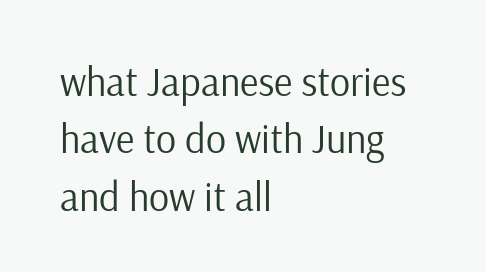what Japanese stories have to do with Jung and how it all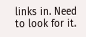links in. Need to look for it.